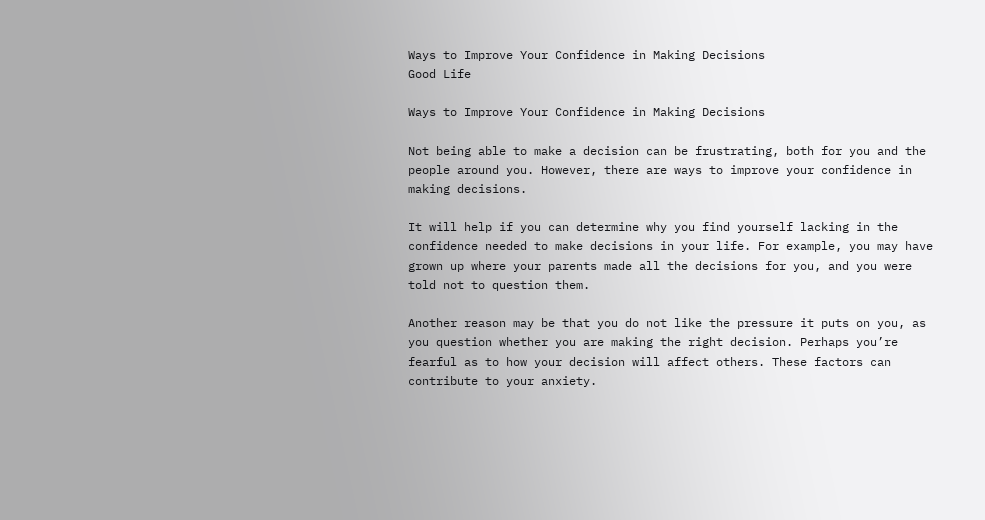Ways to Improve Your Confidence in Making Decisions
Good Life

Ways to Improve Your Confidence in Making Decisions

Not being able to make a decision can be frustrating, both for you and the people around you. However, there are ways to improve your confidence in making decisions.

It will help if you can determine why you find yourself lacking in the confidence needed to make decisions in your life. For example, you may have grown up where your parents made all the decisions for you, and you were told not to question them.

Another reason may be that you do not like the pressure it puts on you, as you question whether you are making the right decision. Perhaps you’re fearful as to how your decision will affect others. These factors can contribute to your anxiety.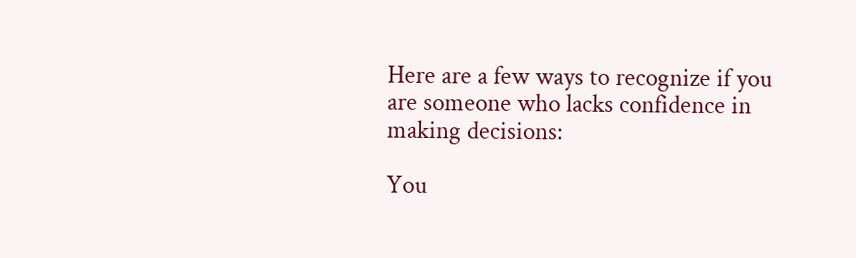Here are a few ways to recognize if you are someone who lacks confidence in making decisions:

You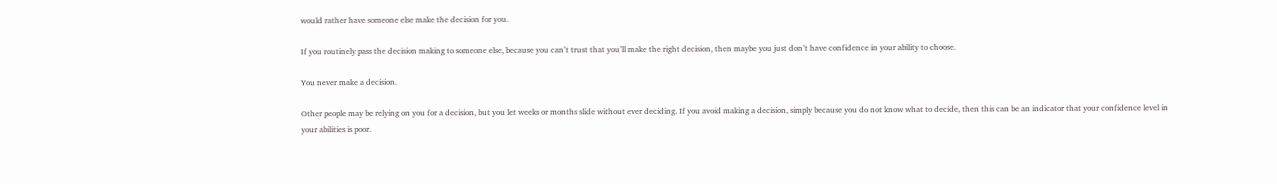would rather have someone else make the decision for you.

If you routinely pass the decision making to someone else, because you can’t trust that you’ll make the right decision, then maybe you just don’t have confidence in your ability to choose.

You never make a decision.

Other people may be relying on you for a decision, but you let weeks or months slide without ever deciding. If you avoid making a decision, simply because you do not know what to decide, then this can be an indicator that your confidence level in your abilities is poor.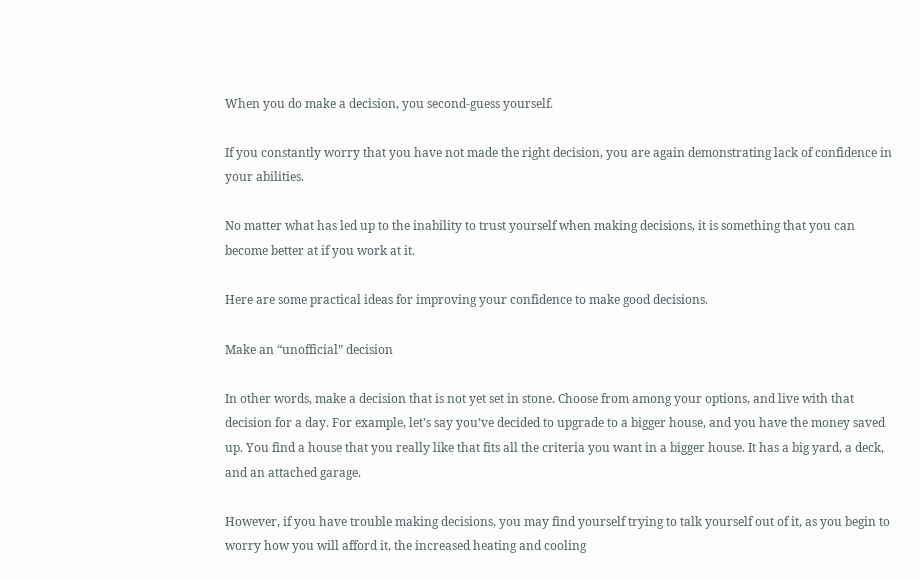When you do make a decision, you second-guess yourself.

If you constantly worry that you have not made the right decision, you are again demonstrating lack of confidence in your abilities.

No matter what has led up to the inability to trust yourself when making decisions, it is something that you can become better at if you work at it.

Here are some practical ideas for improving your confidence to make good decisions.

Make an “unofficial” decision

In other words, make a decision that is not yet set in stone. Choose from among your options, and live with that decision for a day. For example, let’s say you’ve decided to upgrade to a bigger house, and you have the money saved up. You find a house that you really like that fits all the criteria you want in a bigger house. It has a big yard, a deck, and an attached garage.

However, if you have trouble making decisions, you may find yourself trying to talk yourself out of it, as you begin to worry how you will afford it, the increased heating and cooling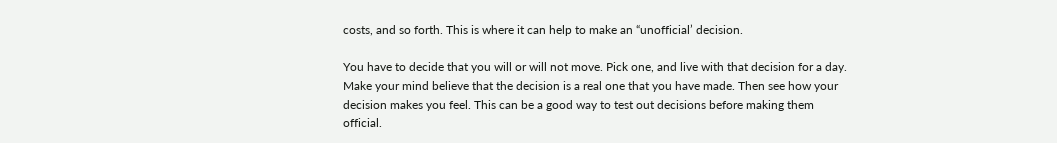costs, and so forth. This is where it can help to make an “unofficial’ decision.

You have to decide that you will or will not move. Pick one, and live with that decision for a day. Make your mind believe that the decision is a real one that you have made. Then see how your decision makes you feel. This can be a good way to test out decisions before making them official.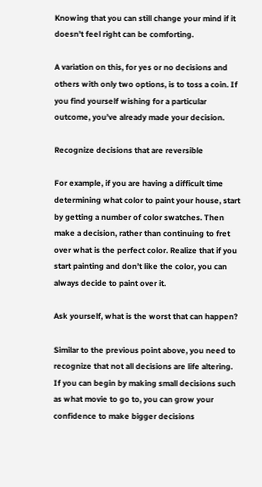Knowing that you can still change your mind if it doesn’t feel right can be comforting.

A variation on this, for yes or no decisions and others with only two options, is to toss a coin. If you find yourself wishing for a particular outcome, you’ve already made your decision.

Recognize decisions that are reversible

For example, if you are having a difficult time determining what color to paint your house, start by getting a number of color swatches. Then make a decision, rather than continuing to fret over what is the perfect color. Realize that if you start painting and don’t like the color, you can always decide to paint over it.

Ask yourself, what is the worst that can happen?

Similar to the previous point above, you need to recognize that not all decisions are life altering. If you can begin by making small decisions such as what movie to go to, you can grow your confidence to make bigger decisions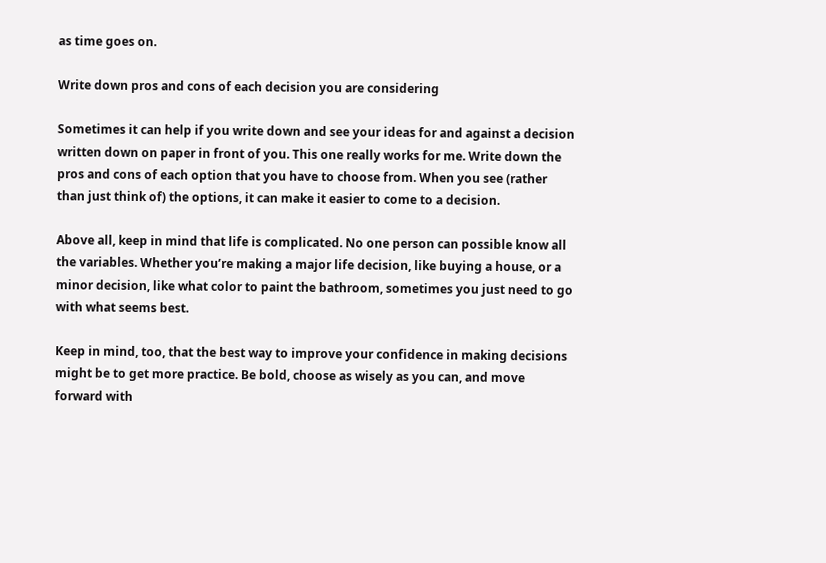as time goes on.

Write down pros and cons of each decision you are considering

Sometimes it can help if you write down and see your ideas for and against a decision written down on paper in front of you. This one really works for me. Write down the pros and cons of each option that you have to choose from. When you see (rather than just think of) the options, it can make it easier to come to a decision.

Above all, keep in mind that life is complicated. No one person can possible know all the variables. Whether you’re making a major life decision, like buying a house, or a minor decision, like what color to paint the bathroom, sometimes you just need to go with what seems best.

Keep in mind, too, that the best way to improve your confidence in making decisions might be to get more practice. Be bold, choose as wisely as you can, and move forward with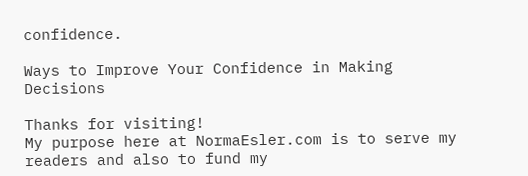confidence.

Ways to Improve Your Confidence in Making Decisions

Thanks for visiting!
My purpose here at NormaEsler.com is to serve my readers and also to fund my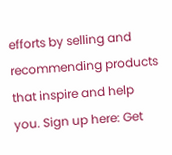efforts by selling and recommending products that inspire and help you. Sign up here: Get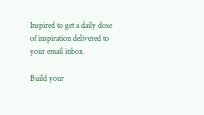Inspired to get a daily dose of inspiration delivered to your email inbox.

Build your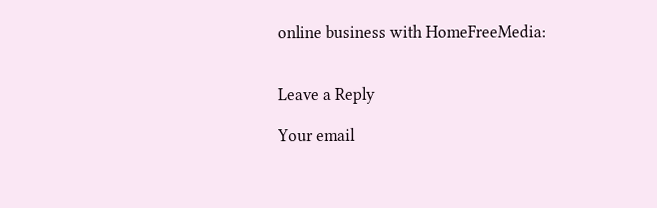online business with HomeFreeMedia:


Leave a Reply

Your email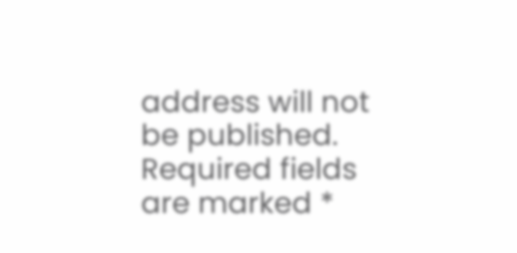address will not be published. Required fields are marked *